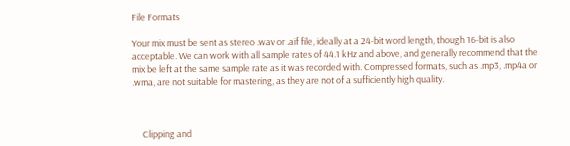File Formats

Your mix must be sent as stereo .wav or .aif file, ideally at a 24-bit word length, though 16-bit is also acceptable. We can work with all sample rates of 44.1 kHz and above, and generally recommend that the mix be left at the same sample rate as it was recorded with. Compressed formats, such as .mp3, .mp4a or .wma, are not suitable for mastering, as they are not of a sufficiently high quality.



     Clipping and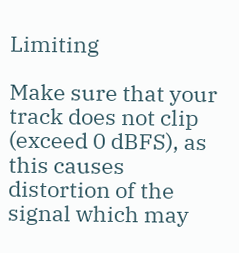Limiting

Make sure that your track does not clip (exceed 0 dBFS), as this causes distortion of the signal which may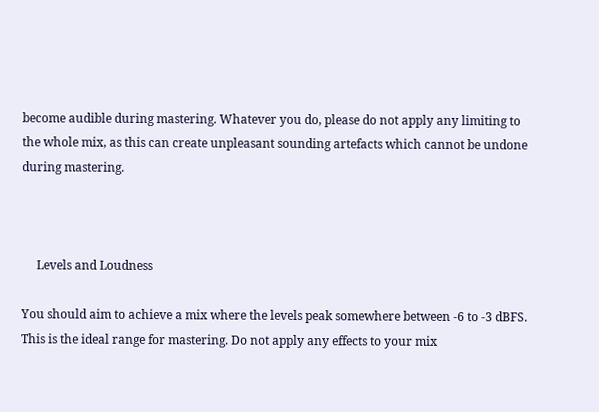become audible during mastering. Whatever you do, please do not apply any limiting to the whole mix, as this can create unpleasant sounding artefacts which cannot be undone during mastering.



     Levels and Loudness

You should aim to achieve a mix where the levels peak somewhere between -6 to -3 dBFS. This is the ideal range for mastering. Do not apply any effects to your mix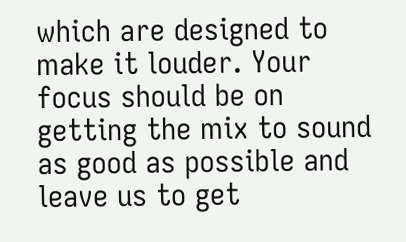which are designed to make it louder. Your focus should be on getting the mix to sound as good as possible and leave us to get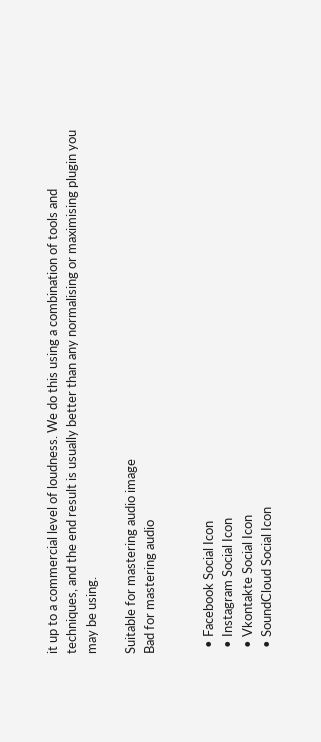it up to a commercial level of loudness. We do this using a combination of tools and techniques, and the end result is usually better than any normalising or maximising plugin you may be using.

Suitable for mastering audio image
Bad for mastering audio


  • Facebook Social Icon
  • Instagram Social Icon
  • Vkontakte Social Icon
  • SoundCloud Social Icon